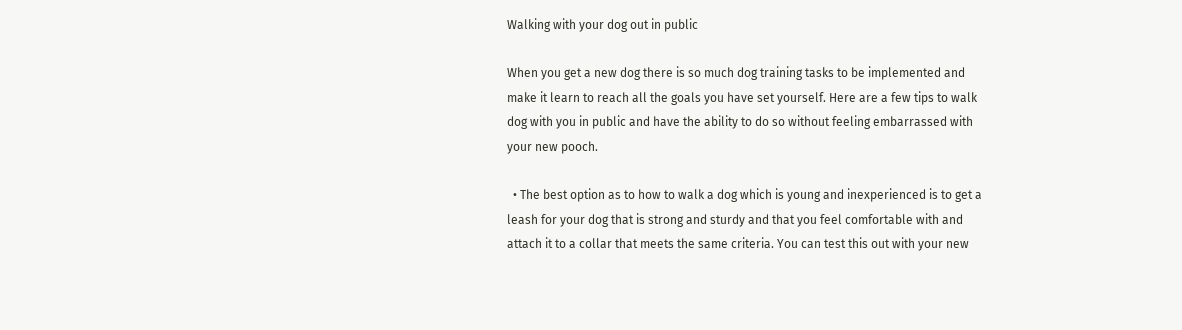Walking with your dog out in public

When you get a new dog there is so much dog training tasks to be implemented and make it learn to reach all the goals you have set yourself. Here are a few tips to walk dog with you in public and have the ability to do so without feeling embarrassed with your new pooch.

  • The best option as to how to walk a dog which is young and inexperienced is to get a leash for your dog that is strong and sturdy and that you feel comfortable with and attach it to a collar that meets the same criteria. You can test this out with your new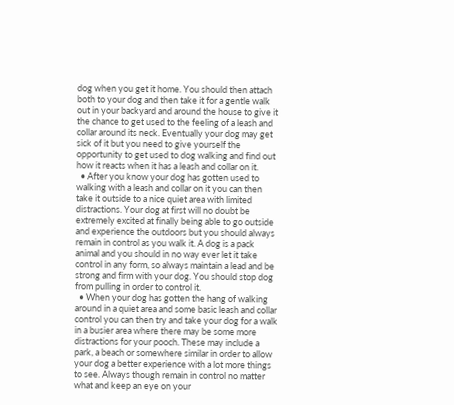dog when you get it home. You should then attach both to your dog and then take it for a gentle walk out in your backyard and around the house to give it the chance to get used to the feeling of a leash and collar around its neck. Eventually your dog may get sick of it but you need to give yourself the opportunity to get used to dog walking and find out how it reacts when it has a leash and collar on it.
  • After you know your dog has gotten used to walking with a leash and collar on it you can then take it outside to a nice quiet area with limited distractions. Your dog at first will no doubt be extremely excited at finally being able to go outside and experience the outdoors but you should always remain in control as you walk it. A dog is a pack animal and you should in no way ever let it take control in any form, so always maintain a lead and be strong and firm with your dog. You should stop dog from pulling in order to control it.
  • When your dog has gotten the hang of walking around in a quiet area and some basic leash and collar control you can then try and take your dog for a walk in a busier area where there may be some more distractions for your pooch. These may include a park, a beach or somewhere similar in order to allow your dog a better experience with a lot more things to see. Always though remain in control no matter what and keep an eye on your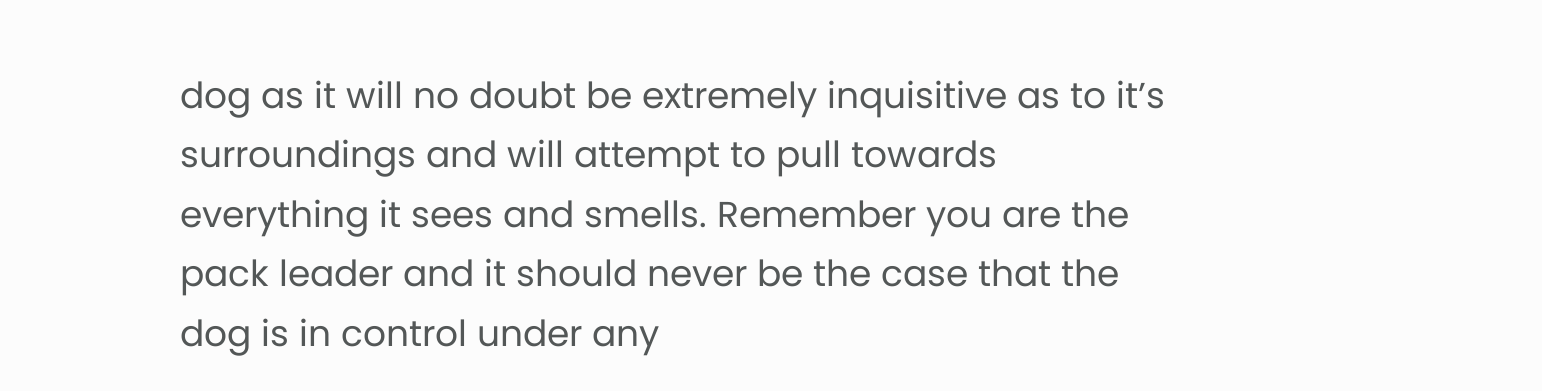dog as it will no doubt be extremely inquisitive as to it’s surroundings and will attempt to pull towards everything it sees and smells. Remember you are the pack leader and it should never be the case that the dog is in control under any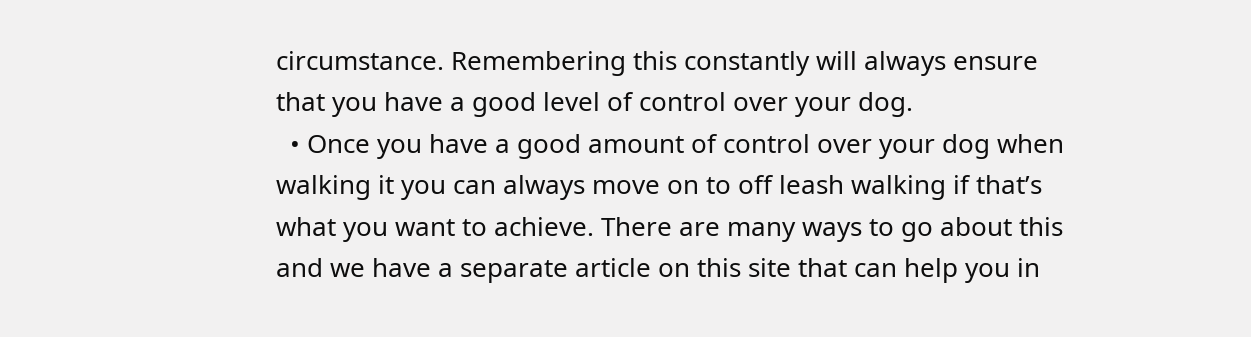circumstance. Remembering this constantly will always ensure that you have a good level of control over your dog.
  • Once you have a good amount of control over your dog when walking it you can always move on to off leash walking if that’s what you want to achieve. There are many ways to go about this and we have a separate article on this site that can help you in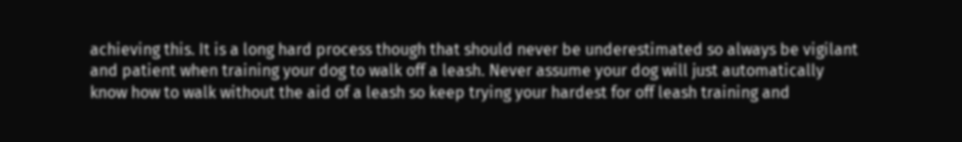achieving this. It is a long hard process though that should never be underestimated so always be vigilant and patient when training your dog to walk off a leash. Never assume your dog will just automatically know how to walk without the aid of a leash so keep trying your hardest for off leash training and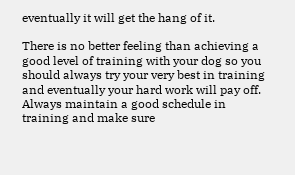eventually it will get the hang of it.

There is no better feeling than achieving a good level of training with your dog so you should always try your very best in training and eventually your hard work will pay off. Always maintain a good schedule in training and make sure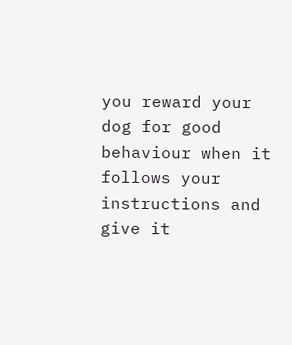you reward your dog for good behaviour when it follows your instructions and give it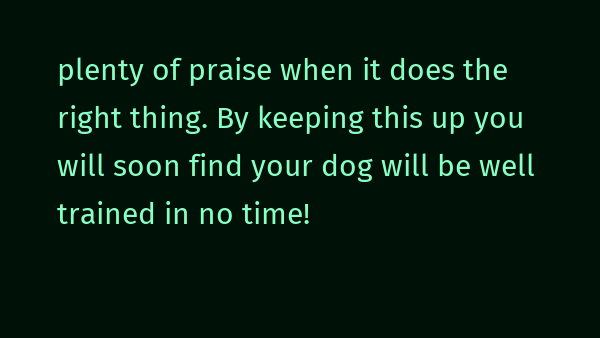plenty of praise when it does the right thing. By keeping this up you will soon find your dog will be well trained in no time!